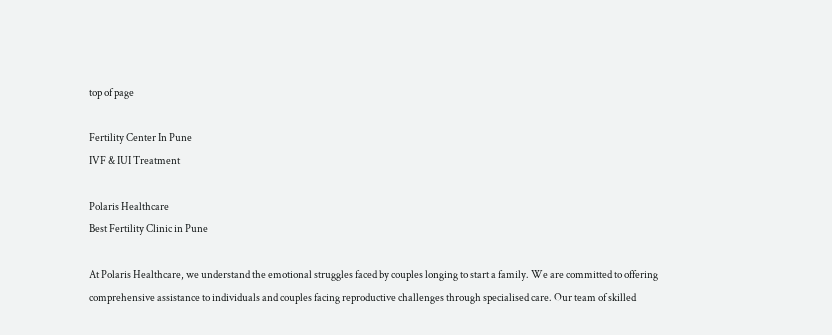top of page

Fertility Center In Pune
IVF & IUI Treatment

Polaris Healthcare
Best Fertility Clinic in Pune

At Polaris Healthcare, we understand the emotional struggles faced by couples longing to start a family. We are committed to offering comprehensive assistance to individuals and couples facing reproductive challenges through specialised care. Our team of skilled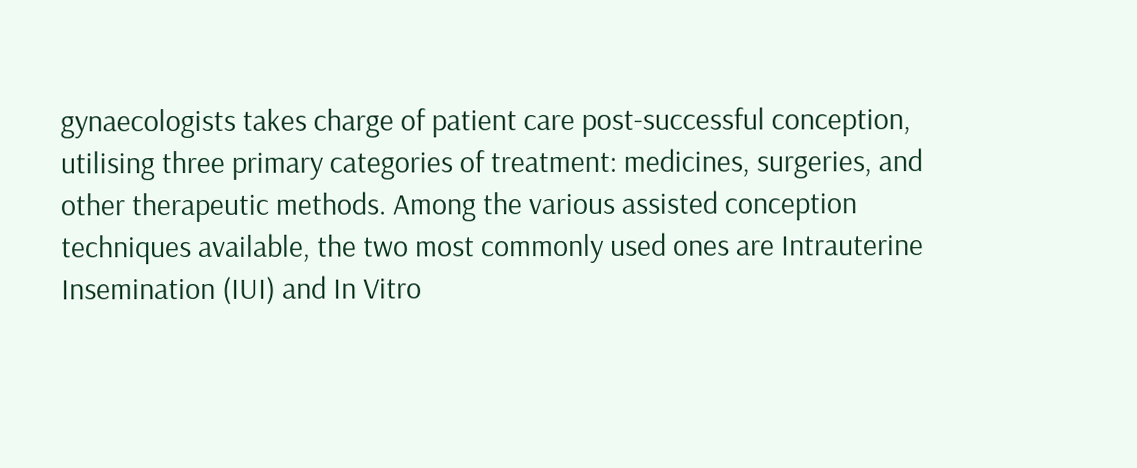gynaecologists takes charge of patient care post-successful conception, utilising three primary categories of treatment: medicines, surgeries, and other therapeutic methods. Among the various assisted conception techniques available, the two most commonly used ones are Intrauterine Insemination (IUI) and In Vitro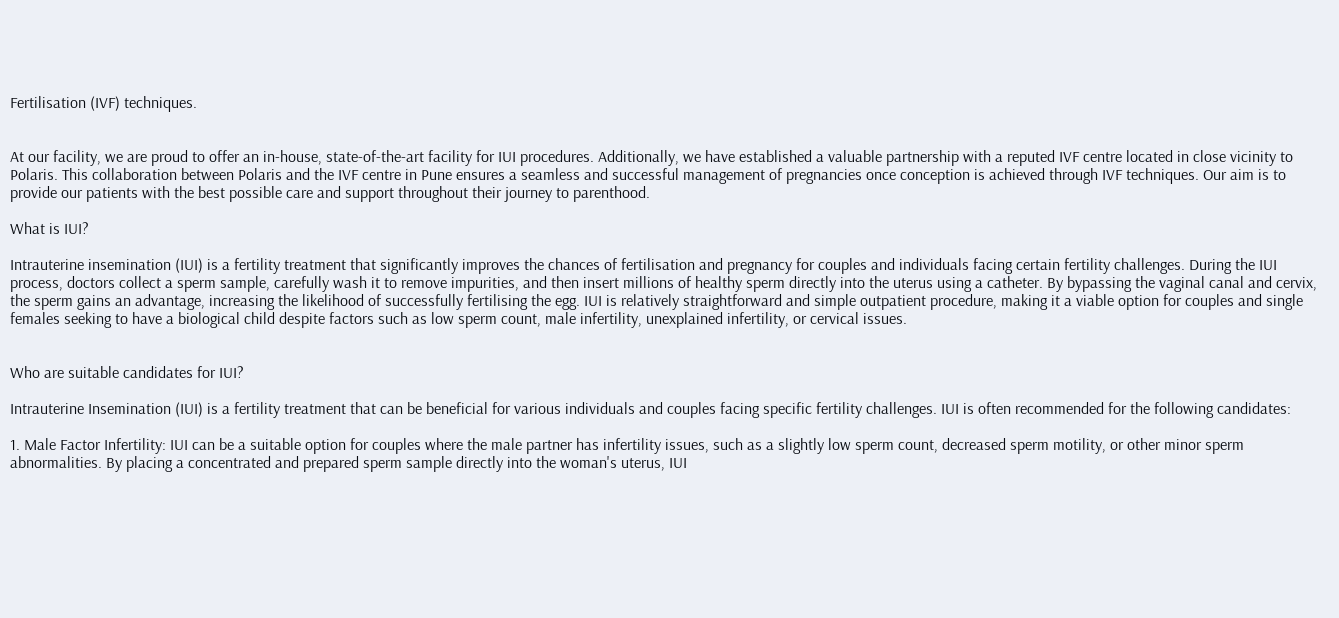Fertilisation (IVF) techniques.


At our facility, we are proud to offer an in-house, state-of-the-art facility for IUI procedures. Additionally, we have established a valuable partnership with a reputed IVF centre located in close vicinity to Polaris. This collaboration between Polaris and the IVF centre in Pune ensures a seamless and successful management of pregnancies once conception is achieved through IVF techniques. Our aim is to provide our patients with the best possible care and support throughout their journey to parenthood.

What is IUI?

Intrauterine insemination (IUI) is a fertility treatment that significantly improves the chances of fertilisation and pregnancy for couples and individuals facing certain fertility challenges. During the IUI process, doctors collect a sperm sample, carefully wash it to remove impurities, and then insert millions of healthy sperm directly into the uterus using a catheter. By bypassing the vaginal canal and cervix, the sperm gains an advantage, increasing the likelihood of successfully fertilising the egg. IUI is relatively straightforward and simple outpatient procedure, making it a viable option for couples and single females seeking to have a biological child despite factors such as low sperm count, male infertility, unexplained infertility, or cervical issues.


Who are suitable candidates for IUI?

Intrauterine Insemination (IUI) is a fertility treatment that can be beneficial for various individuals and couples facing specific fertility challenges. IUI is often recommended for the following candidates:

1. Male Factor Infertility: IUI can be a suitable option for couples where the male partner has infertility issues, such as a slightly low sperm count, decreased sperm motility, or other minor sperm abnormalities. By placing a concentrated and prepared sperm sample directly into the woman's uterus, IUI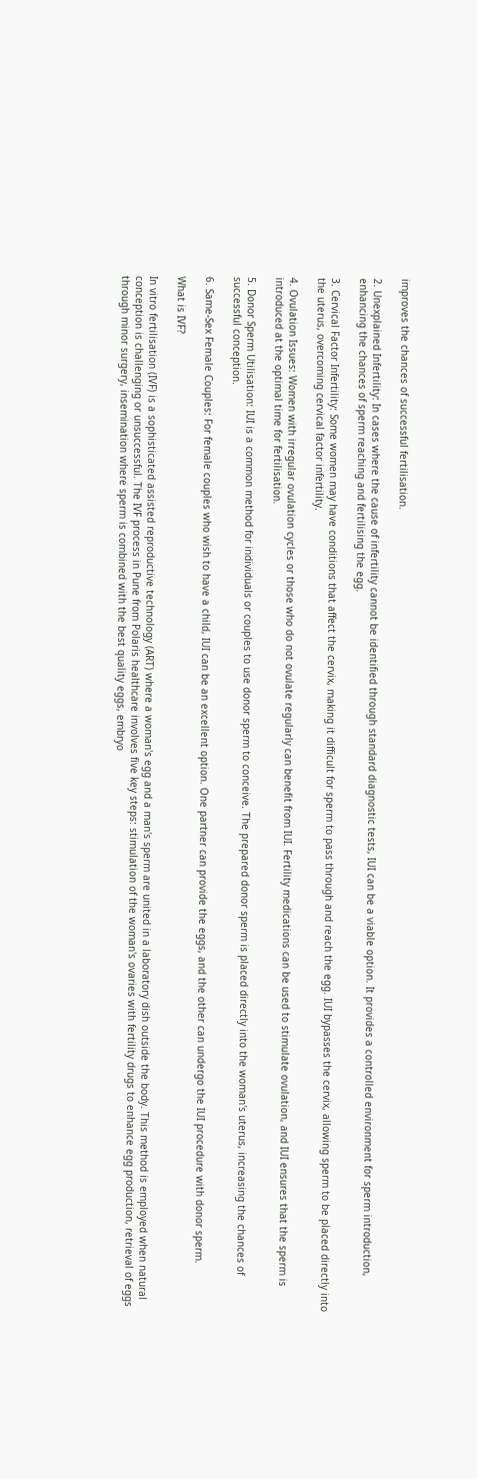improves the chances of successful fertilisation.

2. Unexplained Infertility: In cases where the cause of infertility cannot be identified through standard diagnostic tests, IUI can be a viable option. It provides a controlled environment for sperm introduction, enhancing the chances of sperm reaching and fertilising the egg.

3. Cervical Factor Infertility: Some women may have conditions that affect the cervix, making it difficult for sperm to pass through and reach the egg. IUI bypasses the cervix, allowing sperm to be placed directly into the uterus, overcoming cervical factor infertility.

4. Ovulation Issues: Women with irregular ovulation cycles or those who do not ovulate regularly can benefit from IUI. Fertility medications can be used to stimulate ovulation, and IUI ensures that the sperm is introduced at the optimal time for fertilisation.

5. Donor Sperm Utilisation: IUI is a common method for individuals or couples to use donor sperm to conceive. The prepared donor sperm is placed directly into the woman's uterus, increasing the chances of successful conception.

6. Same-Sex Female Couples: For female couples who wish to have a child, IUI can be an excellent option. One partner can provide the eggs, and the other can undergo the IUI procedure with donor sperm.

What is IVF?

In vitro fertilisation (IVF) is a sophisticated assisted reproductive technology (ART) where a woman's egg and a man's sperm are united in a laboratory dish outside the body. This method is employed when natural conception is challenging or unsuccessful. The IVF process in Pune from Polaris healthcare involves five key steps: stimulation of the woman's ovaries with fertility drugs to enhance egg production, retrieval of eggs through minor surgery, insemination where sperm is combined with the best quality eggs, embryo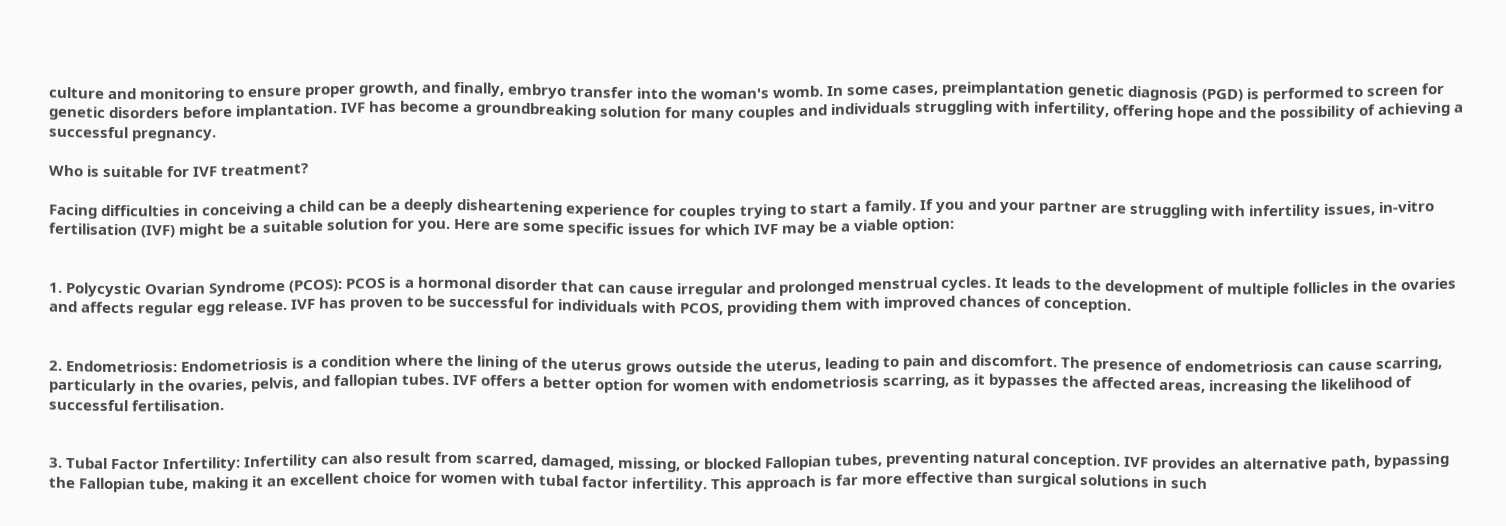culture and monitoring to ensure proper growth, and finally, embryo transfer into the woman's womb. In some cases, preimplantation genetic diagnosis (PGD) is performed to screen for genetic disorders before implantation. IVF has become a groundbreaking solution for many couples and individuals struggling with infertility, offering hope and the possibility of achieving a successful pregnancy.

Who is suitable for IVF treatment?

Facing difficulties in conceiving a child can be a deeply disheartening experience for couples trying to start a family. If you and your partner are struggling with infertility issues, in-vitro fertilisation (IVF) might be a suitable solution for you. Here are some specific issues for which IVF may be a viable option:


1. Polycystic Ovarian Syndrome (PCOS): PCOS is a hormonal disorder that can cause irregular and prolonged menstrual cycles. It leads to the development of multiple follicles in the ovaries and affects regular egg release. IVF has proven to be successful for individuals with PCOS, providing them with improved chances of conception.


2. Endometriosis: Endometriosis is a condition where the lining of the uterus grows outside the uterus, leading to pain and discomfort. The presence of endometriosis can cause scarring, particularly in the ovaries, pelvis, and fallopian tubes. IVF offers a better option for women with endometriosis scarring, as it bypasses the affected areas, increasing the likelihood of successful fertilisation.


3. Tubal Factor Infertility: Infertility can also result from scarred, damaged, missing, or blocked Fallopian tubes, preventing natural conception. IVF provides an alternative path, bypassing the Fallopian tube, making it an excellent choice for women with tubal factor infertility. This approach is far more effective than surgical solutions in such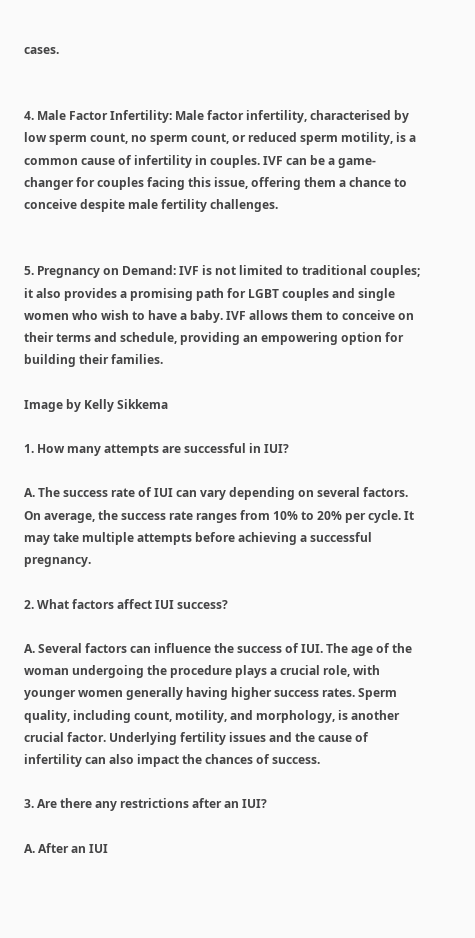cases.


4. Male Factor Infertility: Male factor infertility, characterised by low sperm count, no sperm count, or reduced sperm motility, is a common cause of infertility in couples. IVF can be a game-changer for couples facing this issue, offering them a chance to conceive despite male fertility challenges.


5. Pregnancy on Demand: IVF is not limited to traditional couples; it also provides a promising path for LGBT couples and single women who wish to have a baby. IVF allows them to conceive on their terms and schedule, providing an empowering option for building their families.

Image by Kelly Sikkema

1. How many attempts are successful in IUI?

A. The success rate of IUI can vary depending on several factors. On average, the success rate ranges from 10% to 20% per cycle. It may take multiple attempts before achieving a successful pregnancy.

2. What factors affect IUI success?

A. Several factors can influence the success of IUI. The age of the woman undergoing the procedure plays a crucial role, with younger women generally having higher success rates. Sperm quality, including count, motility, and morphology, is another crucial factor. Underlying fertility issues and the cause of infertility can also impact the chances of success.

3. Are there any restrictions after an IUI?

A. After an IUI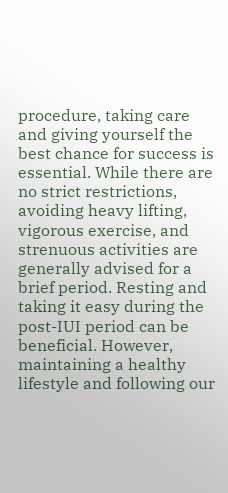procedure, taking care and giving yourself the best chance for success is essential. While there are no strict restrictions, avoiding heavy lifting, vigorous exercise, and strenuous activities are generally advised for a brief period. Resting and taking it easy during the post-IUI period can be beneficial. However, maintaining a healthy lifestyle and following our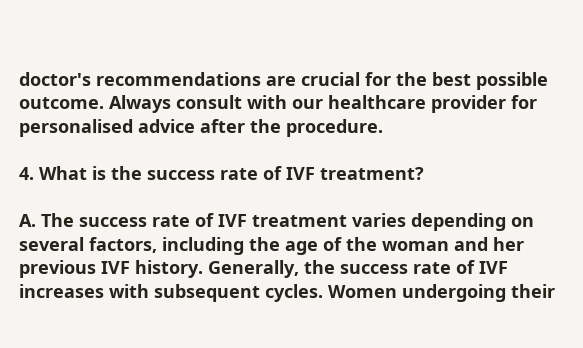doctor's recommendations are crucial for the best possible outcome. Always consult with our healthcare provider for personalised advice after the procedure.

4. What is the success rate of IVF treatment?

A. The success rate of IVF treatment varies depending on several factors, including the age of the woman and her previous IVF history. Generally, the success rate of IVF increases with subsequent cycles. Women undergoing their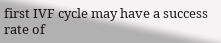first IVF cycle may have a success rate of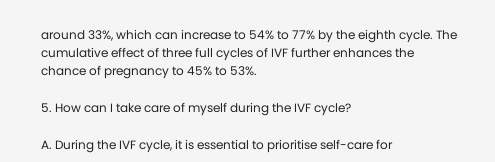around 33%, which can increase to 54% to 77% by the eighth cycle. The cumulative effect of three full cycles of IVF further enhances the chance of pregnancy to 45% to 53%.

5. How can I take care of myself during the IVF cycle?

A. During the IVF cycle, it is essential to prioritise self-care for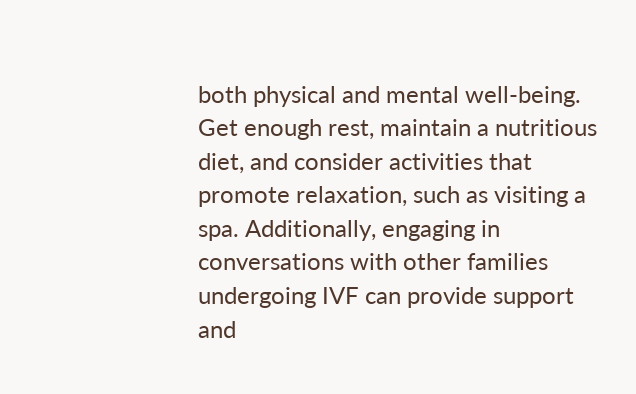both physical and mental well-being. Get enough rest, maintain a nutritious diet, and consider activities that promote relaxation, such as visiting a spa. Additionally, engaging in conversations with other families undergoing IVF can provide support and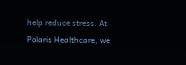help reduce stress. At Polaris Healthcare, we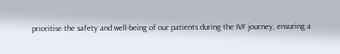prioritise the safety and well-being of our patients during the IVF journey, ensuring a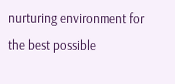nurturing environment for the best possible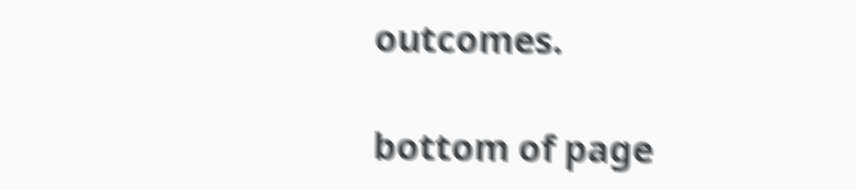outcomes.

bottom of page